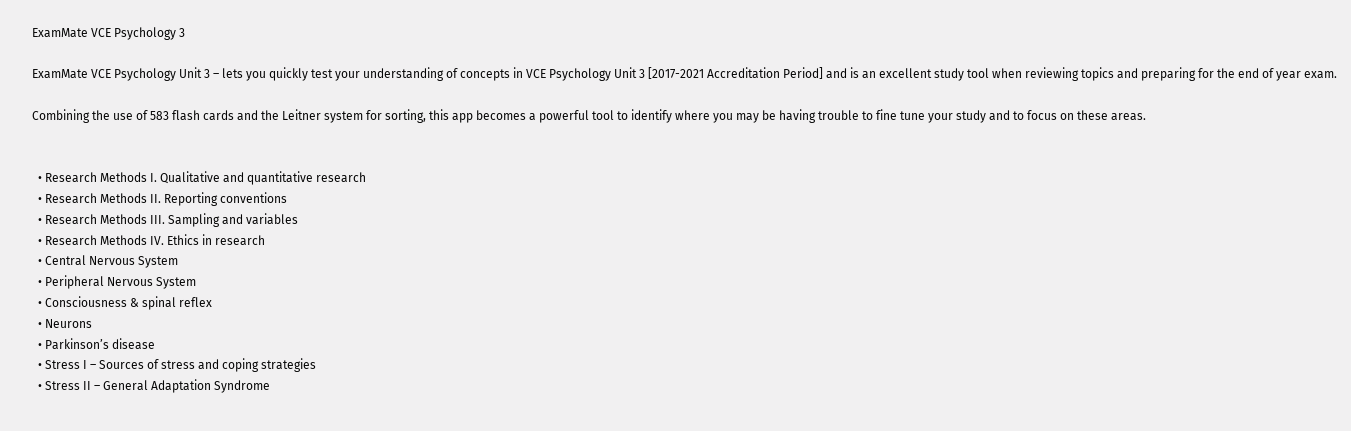ExamMate VCE Psychology 3

ExamMate VCE Psychology Unit 3 – lets you quickly test your understanding of concepts in VCE Psychology Unit 3 [2017-2021 Accreditation Period] and is an excellent study tool when reviewing topics and preparing for the end of year exam.

Combining the use of 583 flash cards and the Leitner system for sorting, this app becomes a powerful tool to identify where you may be having trouble to fine tune your study and to focus on these areas.


  • Research Methods I. Qualitative and quantitative research
  • Research Methods II. Reporting conventions
  • Research Methods III. Sampling and variables
  • Research Methods IV. Ethics in research
  • Central Nervous System
  • Peripheral Nervous System
  • Consciousness & spinal reflex
  • Neurons
  • Parkinson’s disease
  • Stress I – Sources of stress and coping strategies
  • Stress II – General Adaptation Syndrome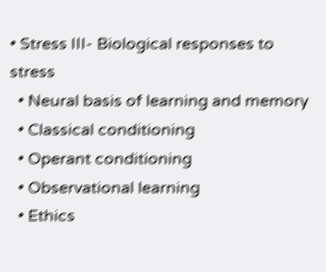• Stress III- Biological responses to stress
  • Neural basis of learning and memory
  • Classical conditioning
  • Operant conditioning
  • Observational learning
  • Ethics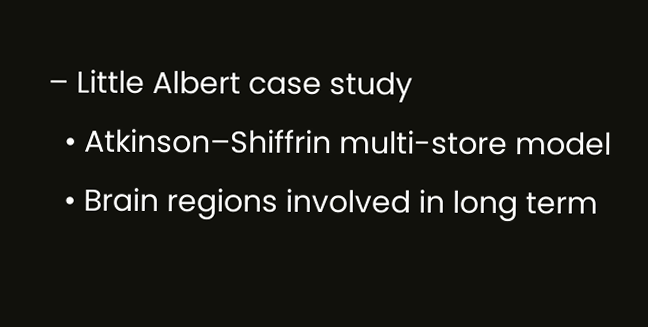– Little Albert case study
  • Atkinson–Shiffrin multi-store model
  • Brain regions involved in long term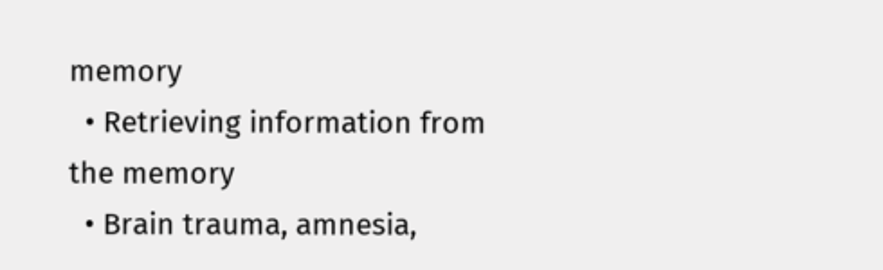memory
  • Retrieving information from the memory
  • Brain trauma, amnesia,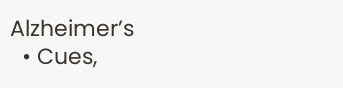Alzheimer’s
  • Cues,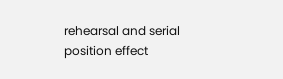rehearsal and serial position effect